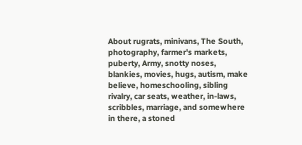About rugrats, minivans, The South, photography, farmer's markets, puberty, Army, snotty noses, blankies, movies, hugs, autism, make believe, homeschooling, sibling rivalry, car seats, weather, in-laws, scribbles, marriage, and somewhere in there, a stoned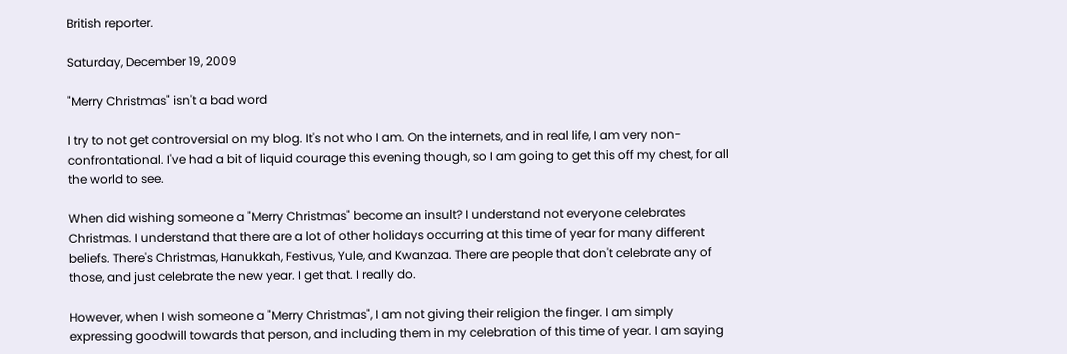British reporter.

Saturday, December 19, 2009

"Merry Christmas" isn't a bad word

I try to not get controversial on my blog. It's not who I am. On the internets, and in real life, I am very non-confrontational. I've had a bit of liquid courage this evening though, so I am going to get this off my chest, for all the world to see.

When did wishing someone a "Merry Christmas" become an insult? I understand not everyone celebrates Christmas. I understand that there are a lot of other holidays occurring at this time of year for many different beliefs. There's Christmas, Hanukkah, Festivus, Yule, and Kwanzaa. There are people that don't celebrate any of those, and just celebrate the new year. I get that. I really do.

However, when I wish someone a "Merry Christmas", I am not giving their religion the finger. I am simply expressing goodwill towards that person, and including them in my celebration of this time of year. I am saying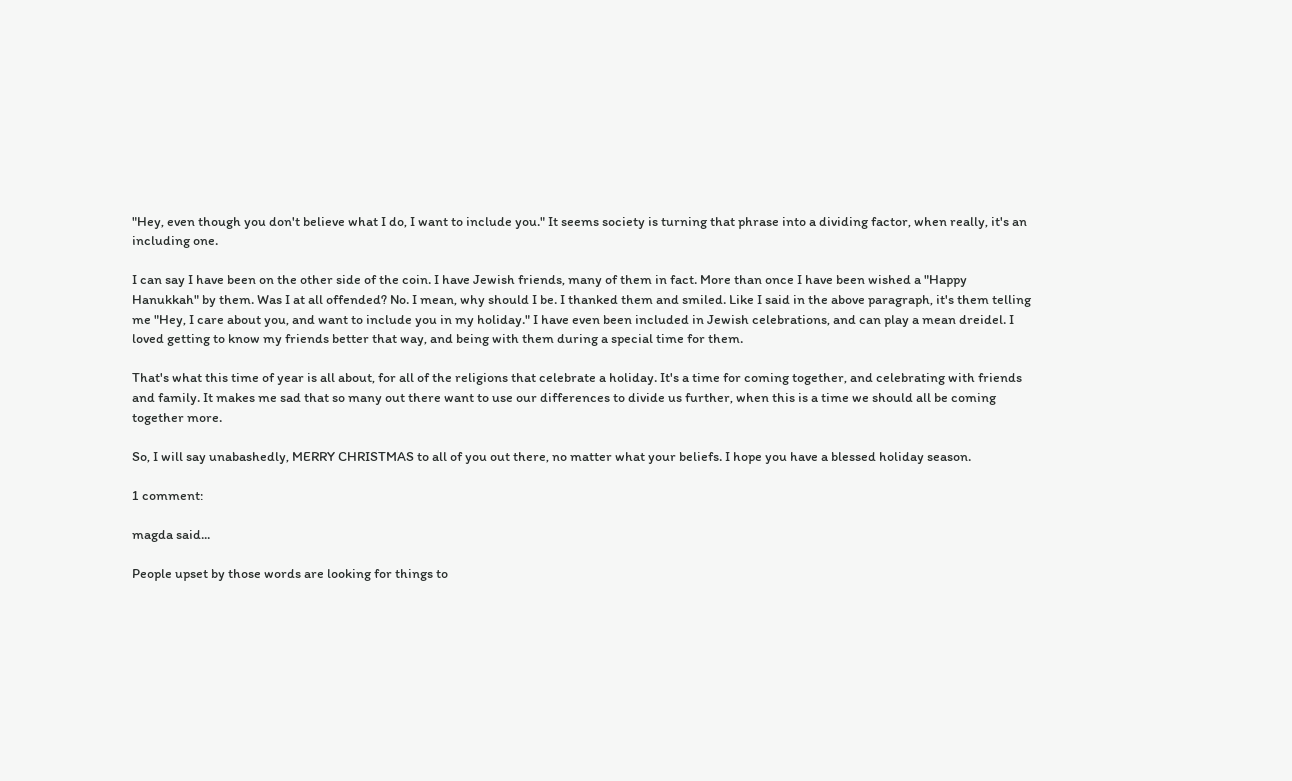"Hey, even though you don't believe what I do, I want to include you." It seems society is turning that phrase into a dividing factor, when really, it's an including one.

I can say I have been on the other side of the coin. I have Jewish friends, many of them in fact. More than once I have been wished a "Happy Hanukkah" by them. Was I at all offended? No. I mean, why should I be. I thanked them and smiled. Like I said in the above paragraph, it's them telling me "Hey, I care about you, and want to include you in my holiday." I have even been included in Jewish celebrations, and can play a mean dreidel. I loved getting to know my friends better that way, and being with them during a special time for them.

That's what this time of year is all about, for all of the religions that celebrate a holiday. It's a time for coming together, and celebrating with friends and family. It makes me sad that so many out there want to use our differences to divide us further, when this is a time we should all be coming together more.

So, I will say unabashedly, MERRY CHRISTMAS to all of you out there, no matter what your beliefs. I hope you have a blessed holiday season.

1 comment:

magda said...

People upset by those words are looking for things to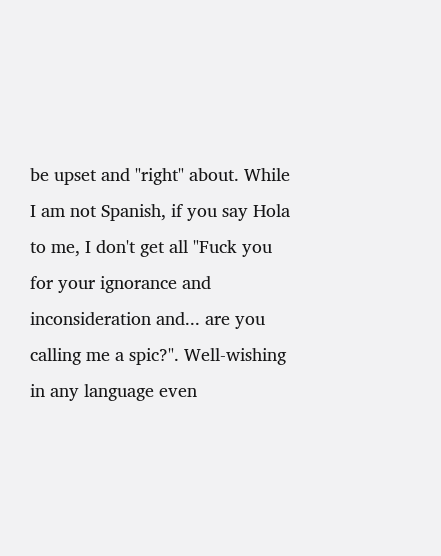be upset and "right" about. While I am not Spanish, if you say Hola to me, I don't get all "Fuck you for your ignorance and inconsideration and... are you calling me a spic?". Well-wishing in any language even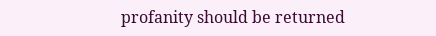profanity should be returned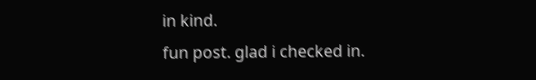in kind.
fun post. glad i checked in.